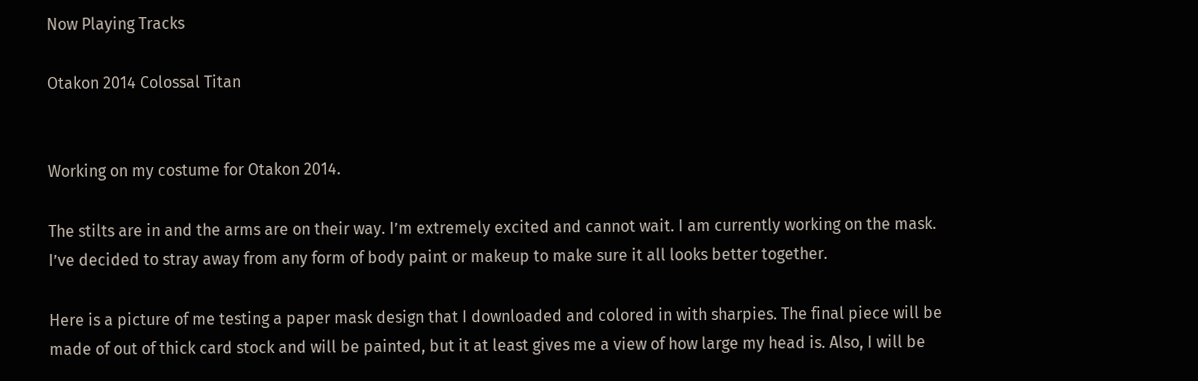Now Playing Tracks

Otakon 2014 Colossal Titan


Working on my costume for Otakon 2014.

The stilts are in and the arms are on their way. I’m extremely excited and cannot wait. I am currently working on the mask. I’ve decided to stray away from any form of body paint or makeup to make sure it all looks better together.

Here is a picture of me testing a paper mask design that I downloaded and colored in with sharpies. The final piece will be made of out of thick card stock and will be painted, but it at least gives me a view of how large my head is. Also, I will be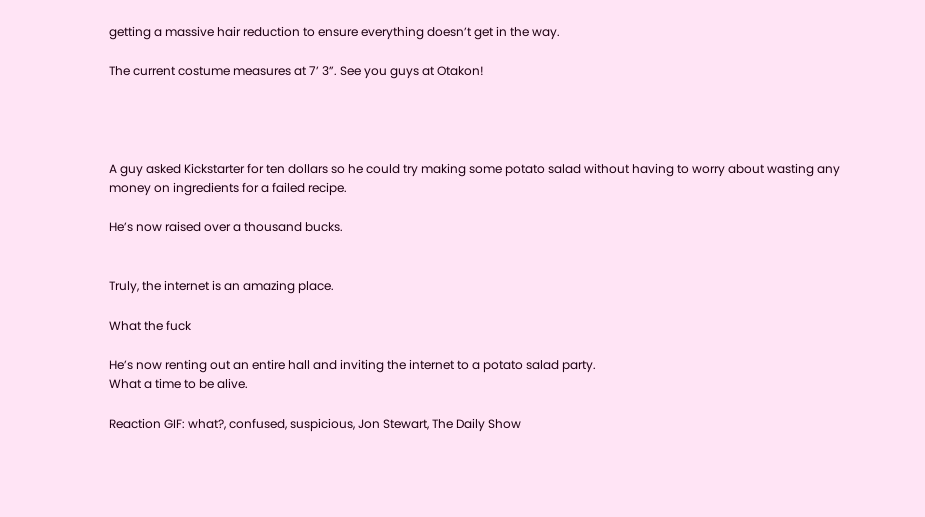getting a massive hair reduction to ensure everything doesn’t get in the way.

The current costume measures at 7’ 3”. See you guys at Otakon!




A guy asked Kickstarter for ten dollars so he could try making some potato salad without having to worry about wasting any money on ingredients for a failed recipe.

He’s now raised over a thousand bucks.


Truly, the internet is an amazing place.

What the fuck

He’s now renting out an entire hall and inviting the internet to a potato salad party.
What a time to be alive.

Reaction GIF: what?, confused, suspicious, Jon Stewart, The Daily Show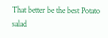That better be the best Potato salad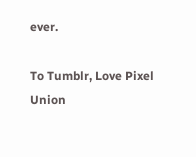ever.

To Tumblr, Love Pixel Union